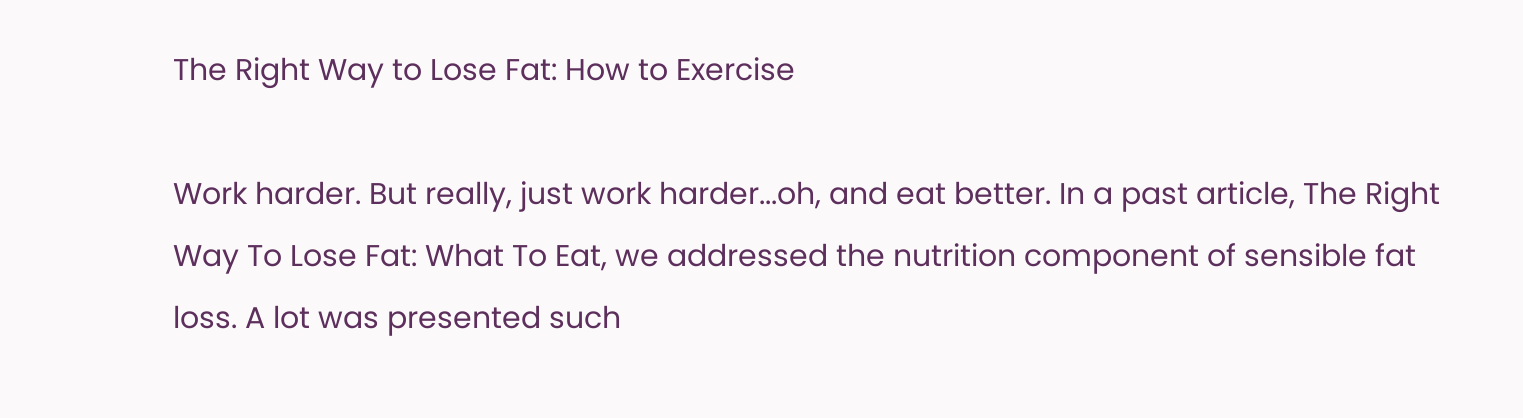The Right Way to Lose Fat: How to Exercise

Work harder. But really, just work harder...oh, and eat better. In a past article, The Right Way To Lose Fat: What To Eat, we addressed the nutrition component of sensible fat loss. A lot was presented such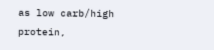as low carb/high protein,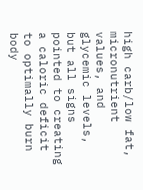high carb/low fat, micronutrient values, and glycemic levels, but all signs pointed to creating a caloric deficit to optimally burn body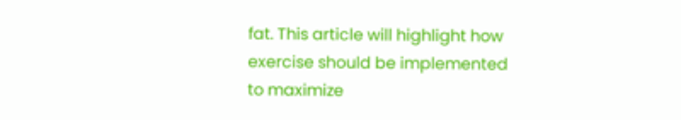fat. This article will highlight how exercise should be implemented to maximize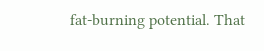fat-burning potential. That